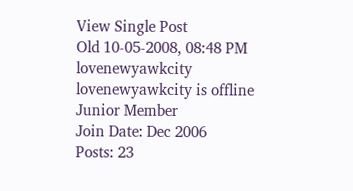View Single Post
Old 10-05-2008, 08:48 PM
lovenewyawkcity lovenewyawkcity is offline
Junior Member
Join Date: Dec 2006
Posts: 23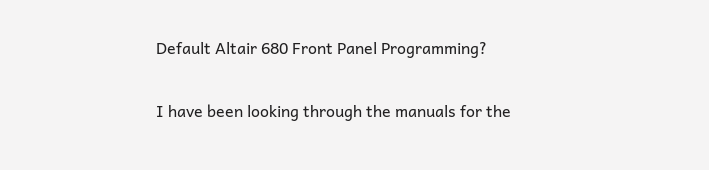Default Altair 680 Front Panel Programming?

I have been looking through the manuals for the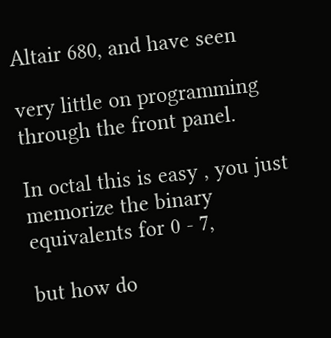Altair 680, and have seen

very little on programming through the front panel.

In octal this is easy , you just memorize the binary equivalents for 0 - 7,

but how do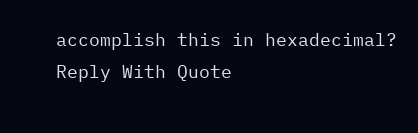accomplish this in hexadecimal?
Reply With Quote